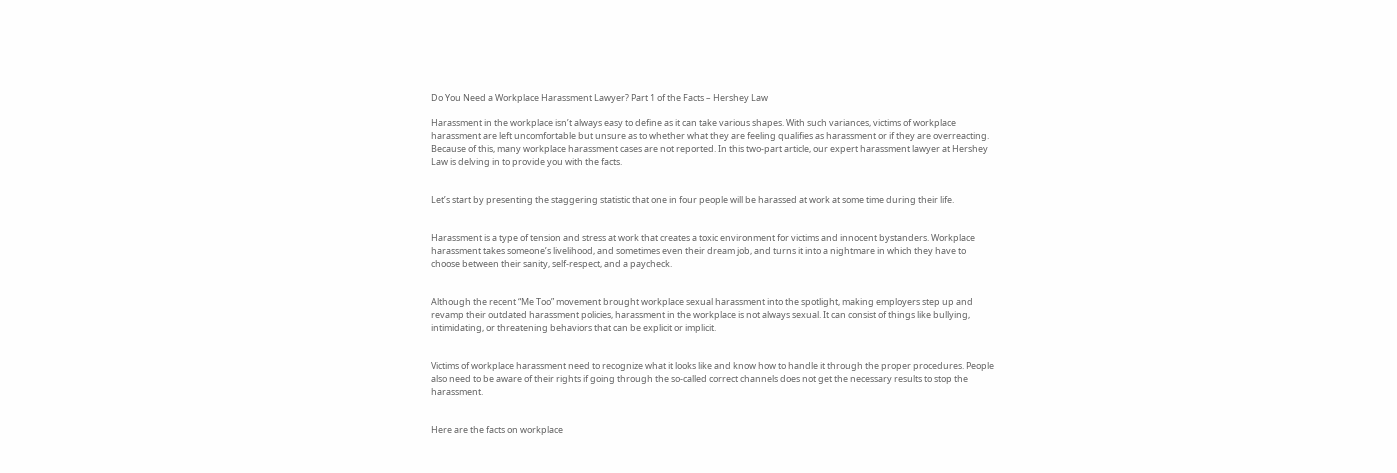Do You Need a Workplace Harassment Lawyer? Part 1 of the Facts – Hershey Law

Harassment in the workplace isn’t always easy to define as it can take various shapes. With such variances, victims of workplace harassment are left uncomfortable but unsure as to whether what they are feeling qualifies as harassment or if they are overreacting. Because of this, many workplace harassment cases are not reported. In this two-part article, our expert harassment lawyer at Hershey Law is delving in to provide you with the facts.


Let’s start by presenting the staggering statistic that one in four people will be harassed at work at some time during their life.


Harassment is a type of tension and stress at work that creates a toxic environment for victims and innocent bystanders. Workplace harassment takes someone’s livelihood, and sometimes even their dream job, and turns it into a nightmare in which they have to choose between their sanity, self-respect, and a paycheck.


Although the recent “Me Too” movement brought workplace sexual harassment into the spotlight, making employers step up and revamp their outdated harassment policies, harassment in the workplace is not always sexual. It can consist of things like bullying, intimidating, or threatening behaviors that can be explicit or implicit.


Victims of workplace harassment need to recognize what it looks like and know how to handle it through the proper procedures. People also need to be aware of their rights if going through the so-called correct channels does not get the necessary results to stop the harassment.


Here are the facts on workplace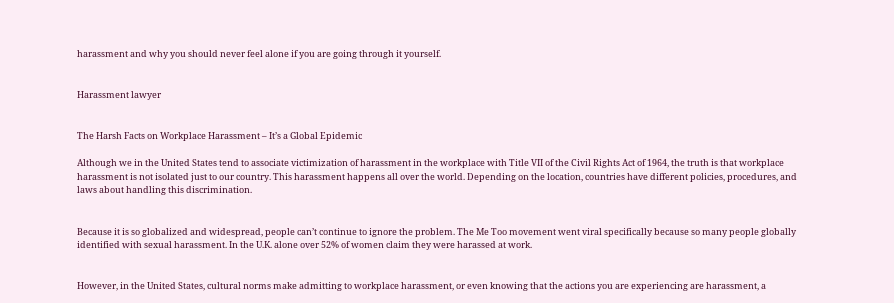harassment and why you should never feel alone if you are going through it yourself.


Harassment lawyer


The Harsh Facts on Workplace Harassment – It’s a Global Epidemic

Although we in the United States tend to associate victimization of harassment in the workplace with Title VII of the Civil Rights Act of 1964, the truth is that workplace harassment is not isolated just to our country. This harassment happens all over the world. Depending on the location, countries have different policies, procedures, and laws about handling this discrimination.


Because it is so globalized and widespread, people can’t continue to ignore the problem. The Me Too movement went viral specifically because so many people globally identified with sexual harassment. In the U.K. alone over 52% of women claim they were harassed at work.


However, in the United States, cultural norms make admitting to workplace harassment, or even knowing that the actions you are experiencing are harassment, a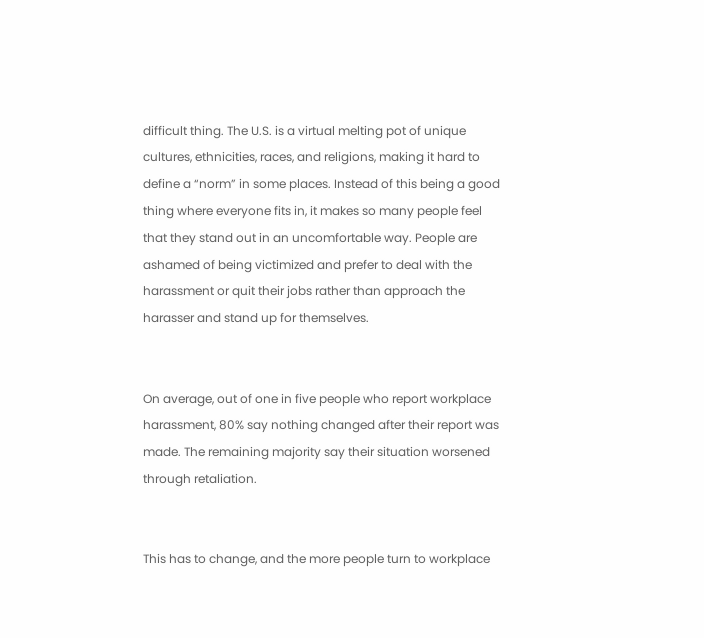difficult thing. The U.S. is a virtual melting pot of unique cultures, ethnicities, races, and religions, making it hard to define a “norm” in some places. Instead of this being a good thing where everyone fits in, it makes so many people feel that they stand out in an uncomfortable way. People are ashamed of being victimized and prefer to deal with the harassment or quit their jobs rather than approach the harasser and stand up for themselves.


On average, out of one in five people who report workplace harassment, 80% say nothing changed after their report was made. The remaining majority say their situation worsened through retaliation.


This has to change, and the more people turn to workplace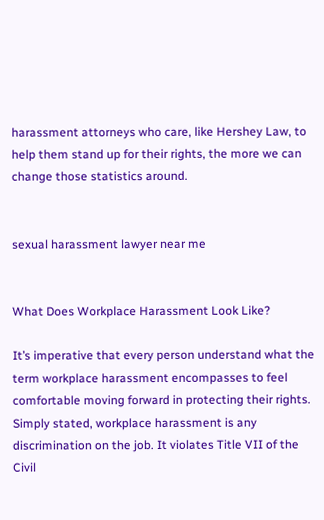harassment attorneys who care, like Hershey Law, to help them stand up for their rights, the more we can change those statistics around.


sexual harassment lawyer near me


What Does Workplace Harassment Look Like?

It’s imperative that every person understand what the term workplace harassment encompasses to feel comfortable moving forward in protecting their rights. Simply stated, workplace harassment is any discrimination on the job. It violates Title VII of the Civil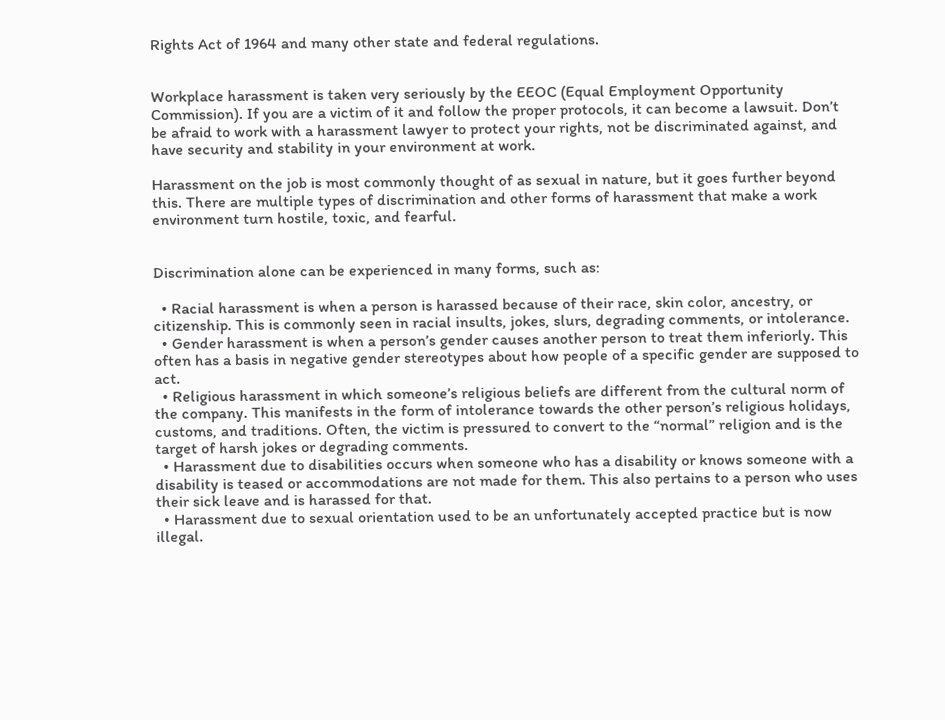Rights Act of 1964 and many other state and federal regulations.


Workplace harassment is taken very seriously by the EEOC (Equal Employment Opportunity Commission). If you are a victim of it and follow the proper protocols, it can become a lawsuit. Don’t be afraid to work with a harassment lawyer to protect your rights, not be discriminated against, and have security and stability in your environment at work.

Harassment on the job is most commonly thought of as sexual in nature, but it goes further beyond this. There are multiple types of discrimination and other forms of harassment that make a work environment turn hostile, toxic, and fearful.


Discrimination alone can be experienced in many forms, such as:

  • Racial harassment is when a person is harassed because of their race, skin color, ancestry, or citizenship. This is commonly seen in racial insults, jokes, slurs, degrading comments, or intolerance.
  • Gender harassment is when a person’s gender causes another person to treat them inferiorly. This often has a basis in negative gender stereotypes about how people of a specific gender are supposed to act.
  • Religious harassment in which someone’s religious beliefs are different from the cultural norm of the company. This manifests in the form of intolerance towards the other person’s religious holidays, customs, and traditions. Often, the victim is pressured to convert to the “normal” religion and is the target of harsh jokes or degrading comments.
  • Harassment due to disabilities occurs when someone who has a disability or knows someone with a disability is teased or accommodations are not made for them. This also pertains to a person who uses their sick leave and is harassed for that.
  • Harassment due to sexual orientation used to be an unfortunately accepted practice but is now illegal.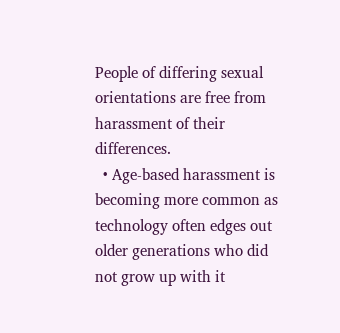People of differing sexual orientations are free from harassment of their differences.
  • Age-based harassment is becoming more common as technology often edges out older generations who did not grow up with it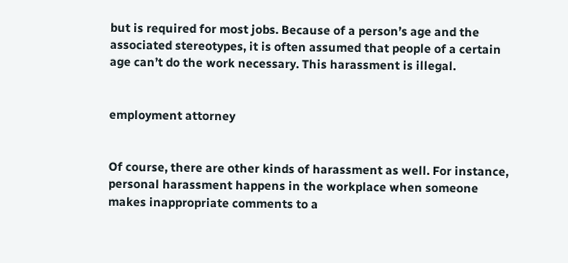but is required for most jobs. Because of a person’s age and the associated stereotypes, it is often assumed that people of a certain age can’t do the work necessary. This harassment is illegal.


employment attorney


Of course, there are other kinds of harassment as well. For instance, personal harassment happens in the workplace when someone makes inappropriate comments to a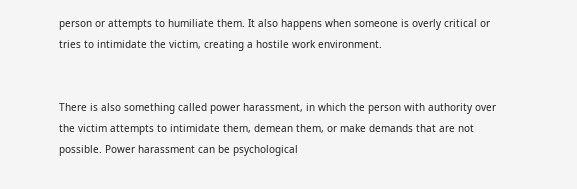person or attempts to humiliate them. It also happens when someone is overly critical or tries to intimidate the victim, creating a hostile work environment.


There is also something called power harassment, in which the person with authority over the victim attempts to intimidate them, demean them, or make demands that are not possible. Power harassment can be psychological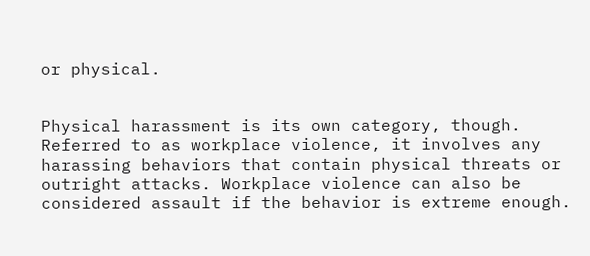or physical.


Physical harassment is its own category, though. Referred to as workplace violence, it involves any harassing behaviors that contain physical threats or outright attacks. Workplace violence can also be considered assault if the behavior is extreme enough.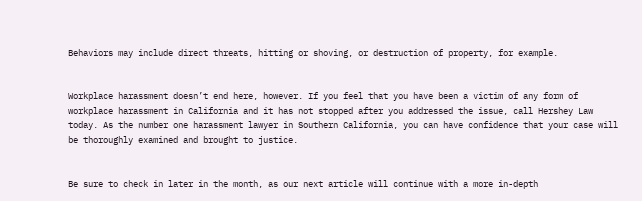Behaviors may include direct threats, hitting or shoving, or destruction of property, for example.


Workplace harassment doesn’t end here, however. If you feel that you have been a victim of any form of workplace harassment in California and it has not stopped after you addressed the issue, call Hershey Law today. As the number one harassment lawyer in Southern California, you can have confidence that your case will be thoroughly examined and brought to justice.


Be sure to check in later in the month, as our next article will continue with a more in-depth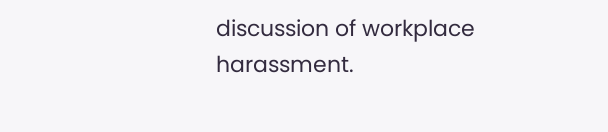discussion of workplace harassment.